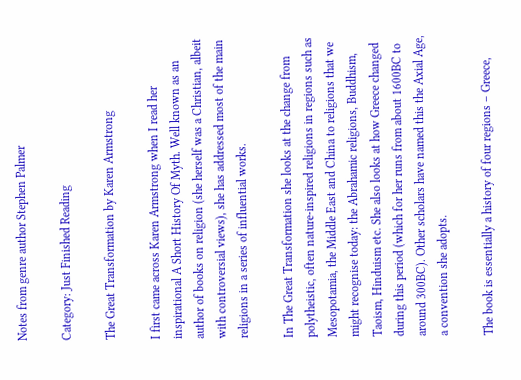Notes from genre author Stephen Palmer

Category: Just Finished Reading

The Great Transformation by Karen Armstrong

I first came across Karen Armstrong when I read her inspirational A Short History Of Myth. Well known as an author of books on religion (she herself was a Christian, albeit with controversial views), she has addressed most of the main religions in a series of influential works.

In The Great Transformation she looks at the change from polytheistic, often nature-inspired religions in regions such as Mesopotamia, the Middle East and China to religions that we might recognise today: the Abrahamic religions, Buddhism, Taoism, Hinduism etc. She also looks at how Greece changed during this period (which for her runs from about 1600BC to around 300BC). Other scholars have named this the Axial Age, a convention she adopts.

The book is essentially a history of four regions – Greece,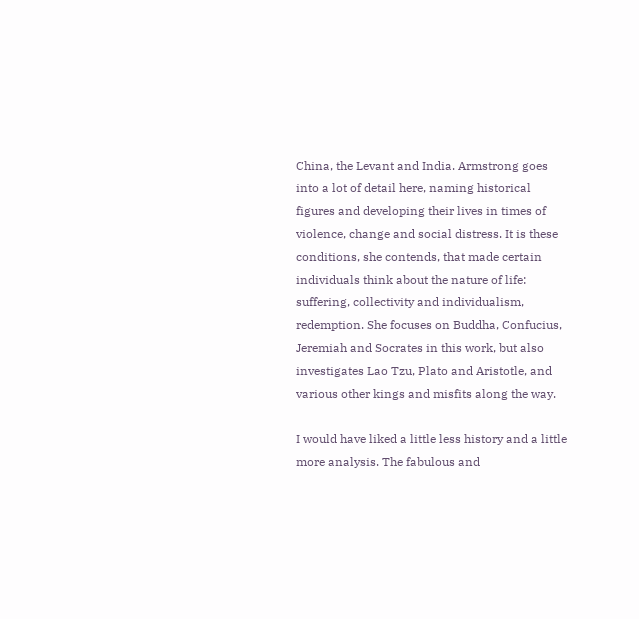China, the Levant and India. Armstrong goes into a lot of detail here, naming historical figures and developing their lives in times of violence, change and social distress. It is these conditions, she contends, that made certain individuals think about the nature of life: suffering, collectivity and individualism, redemption. She focuses on Buddha, Confucius, Jeremiah and Socrates in this work, but also investigates Lao Tzu, Plato and Aristotle, and various other kings and misfits along the way.

I would have liked a little less history and a little more analysis. The fabulous and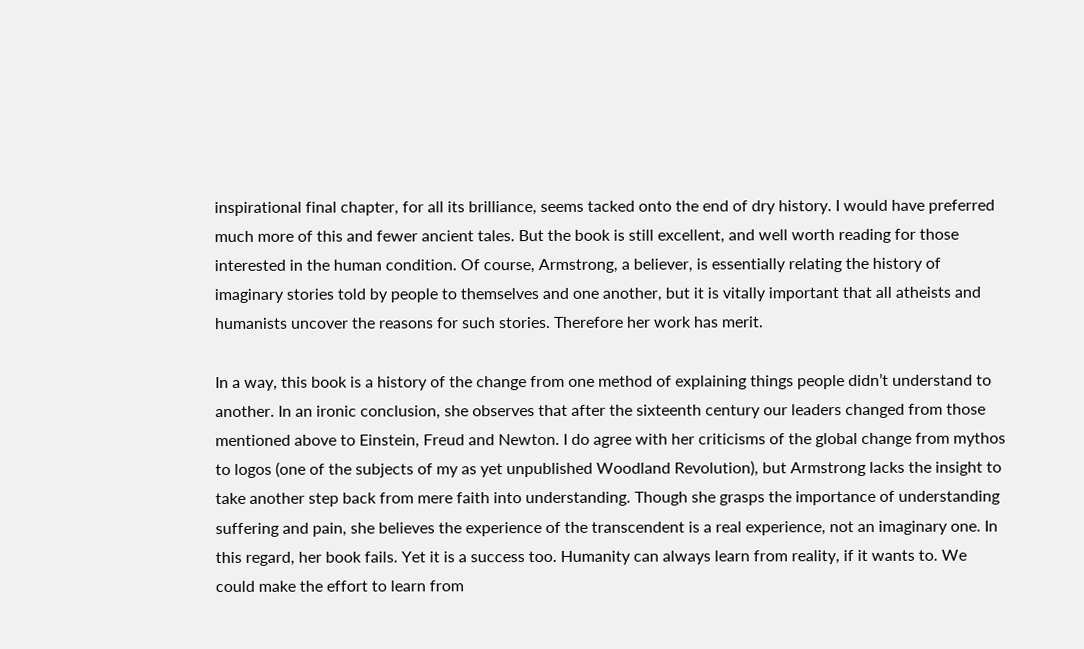inspirational final chapter, for all its brilliance, seems tacked onto the end of dry history. I would have preferred much more of this and fewer ancient tales. But the book is still excellent, and well worth reading for those interested in the human condition. Of course, Armstrong, a believer, is essentially relating the history of imaginary stories told by people to themselves and one another, but it is vitally important that all atheists and humanists uncover the reasons for such stories. Therefore her work has merit.

In a way, this book is a history of the change from one method of explaining things people didn’t understand to another. In an ironic conclusion, she observes that after the sixteenth century our leaders changed from those mentioned above to Einstein, Freud and Newton. I do agree with her criticisms of the global change from mythos to logos (one of the subjects of my as yet unpublished Woodland Revolution), but Armstrong lacks the insight to take another step back from mere faith into understanding. Though she grasps the importance of understanding suffering and pain, she believes the experience of the transcendent is a real experience, not an imaginary one. In this regard, her book fails. Yet it is a success too. Humanity can always learn from reality, if it wants to. We could make the effort to learn from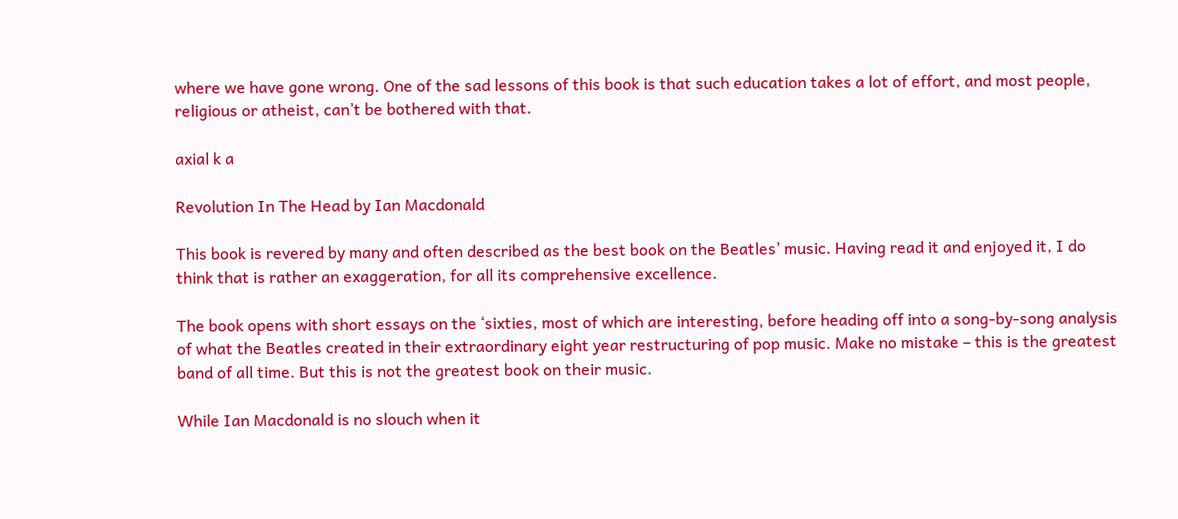where we have gone wrong. One of the sad lessons of this book is that such education takes a lot of effort, and most people, religious or atheist, can’t be bothered with that.

axial k a

Revolution In The Head by Ian Macdonald

This book is revered by many and often described as the best book on the Beatles’ music. Having read it and enjoyed it, I do think that is rather an exaggeration, for all its comprehensive excellence.

The book opens with short essays on the ‘sixties, most of which are interesting, before heading off into a song-by-song analysis of what the Beatles created in their extraordinary eight year restructuring of pop music. Make no mistake – this is the greatest band of all time. But this is not the greatest book on their music.

While Ian Macdonald is no slouch when it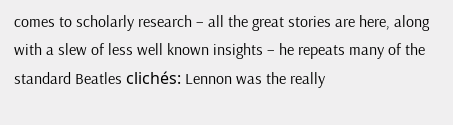comes to scholarly research – all the great stories are here, along with a slew of less well known insights – he repeats many of the standard Beatles clichés: Lennon was the really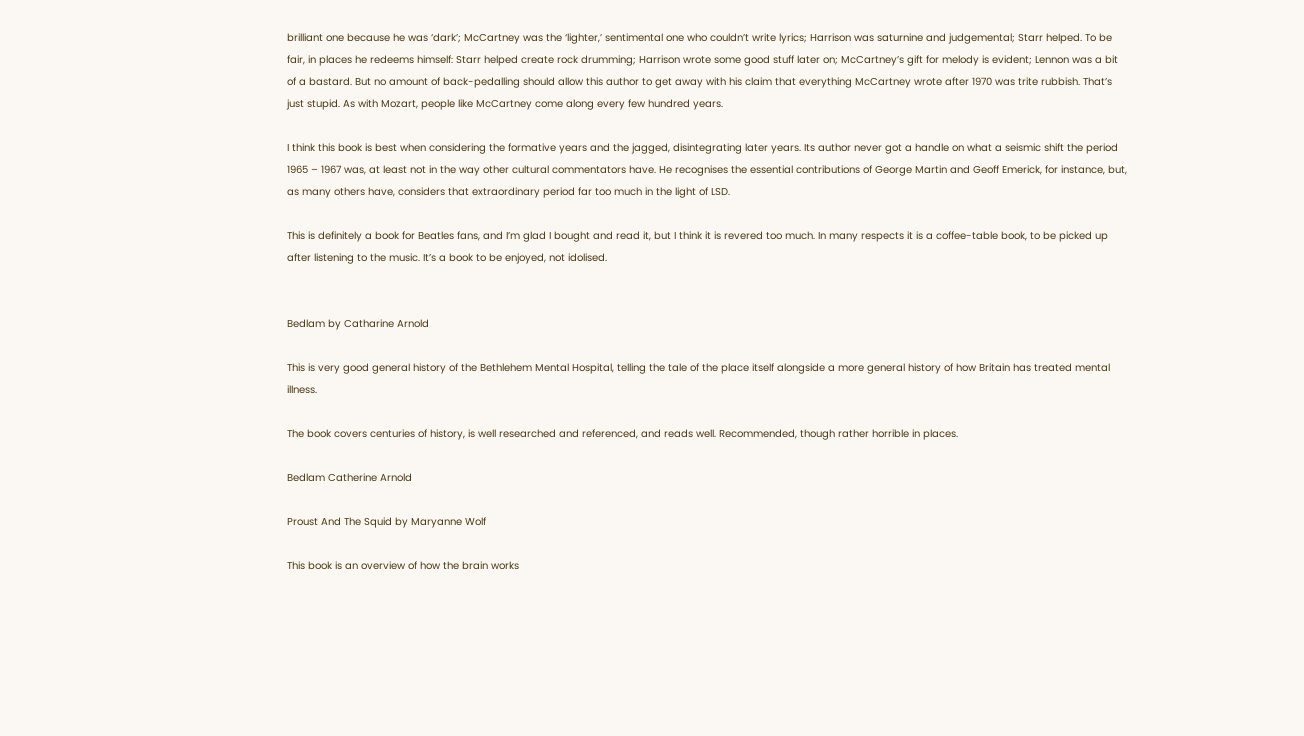brilliant one because he was ‘dark’; McCartney was the ‘lighter,’ sentimental one who couldn’t write lyrics; Harrison was saturnine and judgemental; Starr helped. To be fair, in places he redeems himself: Starr helped create rock drumming; Harrison wrote some good stuff later on; McCartney’s gift for melody is evident; Lennon was a bit of a bastard. But no amount of back-pedalling should allow this author to get away with his claim that everything McCartney wrote after 1970 was trite rubbish. That’s just stupid. As with Mozart, people like McCartney come along every few hundred years.

I think this book is best when considering the formative years and the jagged, disintegrating later years. Its author never got a handle on what a seismic shift the period 1965 – 1967 was, at least not in the way other cultural commentators have. He recognises the essential contributions of George Martin and Geoff Emerick, for instance, but, as many others have, considers that extraordinary period far too much in the light of LSD.

This is definitely a book for Beatles fans, and I’m glad I bought and read it, but I think it is revered too much. In many respects it is a coffee-table book, to be picked up after listening to the music. It’s a book to be enjoyed, not idolised.


Bedlam by Catharine Arnold

This is very good general history of the Bethlehem Mental Hospital, telling the tale of the place itself alongside a more general history of how Britain has treated mental illness.

The book covers centuries of history, is well researched and referenced, and reads well. Recommended, though rather horrible in places.

Bedlam Catherine Arnold

Proust And The Squid by Maryanne Wolf

This book is an overview of how the brain works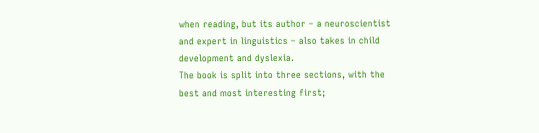when reading, but its author – a neuroscientist and expert in linguistics – also takes in child development and dyslexia.
The book is split into three sections, with the best and most interesting first;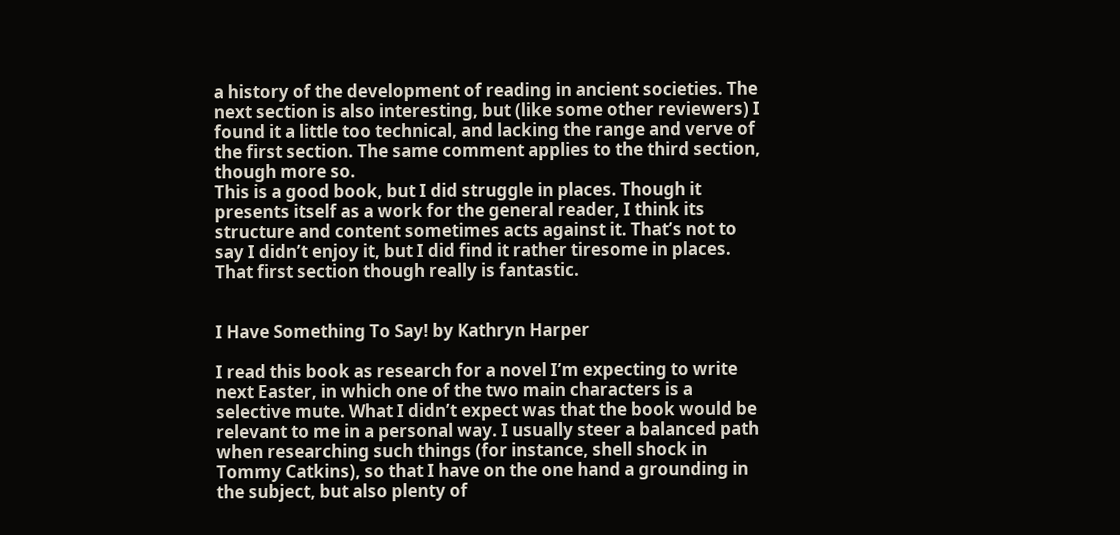a history of the development of reading in ancient societies. The next section is also interesting, but (like some other reviewers) I found it a little too technical, and lacking the range and verve of the first section. The same comment applies to the third section, though more so.
This is a good book, but I did struggle in places. Though it presents itself as a work for the general reader, I think its structure and content sometimes acts against it. That’s not to say I didn’t enjoy it, but I did find it rather tiresome in places. That first section though really is fantastic.


I Have Something To Say! by Kathryn Harper

I read this book as research for a novel I’m expecting to write next Easter, in which one of the two main characters is a selective mute. What I didn’t expect was that the book would be relevant to me in a personal way. I usually steer a balanced path when researching such things (for instance, shell shock in Tommy Catkins), so that I have on the one hand a grounding in the subject, but also plenty of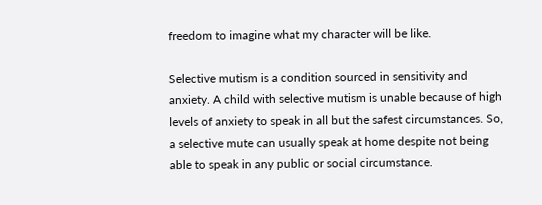freedom to imagine what my character will be like.

Selective mutism is a condition sourced in sensitivity and anxiety. A child with selective mutism is unable because of high levels of anxiety to speak in all but the safest circumstances. So, a selective mute can usually speak at home despite not being able to speak in any public or social circumstance.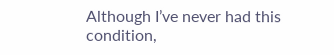Although I’ve never had this condition,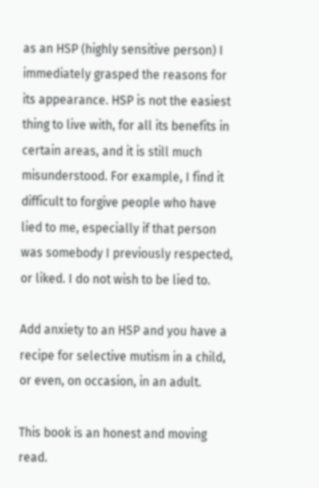as an HSP (highly sensitive person) I immediately grasped the reasons for its appearance. HSP is not the easiest thing to live with, for all its benefits in certain areas, and it is still much misunderstood. For example, I find it difficult to forgive people who have lied to me, especially if that person was somebody I previously respected, or liked. I do not wish to be lied to.

Add anxiety to an HSP and you have a recipe for selective mutism in a child, or even, on occasion, in an adult.

This book is an honest and moving read.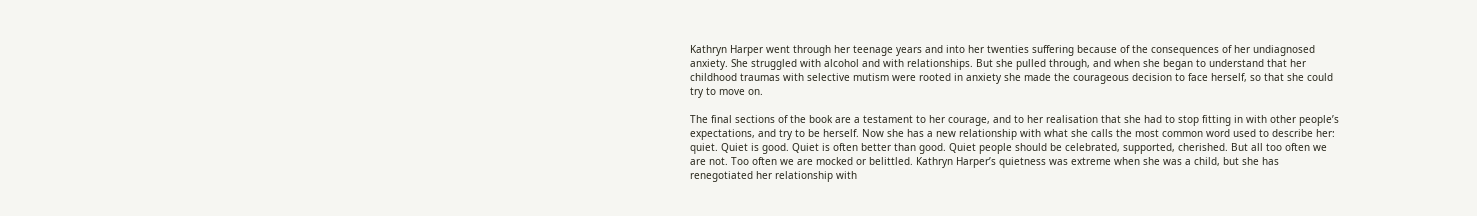Kathryn Harper went through her teenage years and into her twenties suffering because of the consequences of her undiagnosed anxiety. She struggled with alcohol and with relationships. But she pulled through, and when she began to understand that her childhood traumas with selective mutism were rooted in anxiety she made the courageous decision to face herself, so that she could try to move on.

The final sections of the book are a testament to her courage, and to her realisation that she had to stop fitting in with other people’s expectations, and try to be herself. Now she has a new relationship with what she calls the most common word used to describe her: quiet. Quiet is good. Quiet is often better than good. Quiet people should be celebrated, supported, cherished. But all too often we are not. Too often we are mocked or belittled. Kathryn Harper’s quietness was extreme when she was a child, but she has renegotiated her relationship with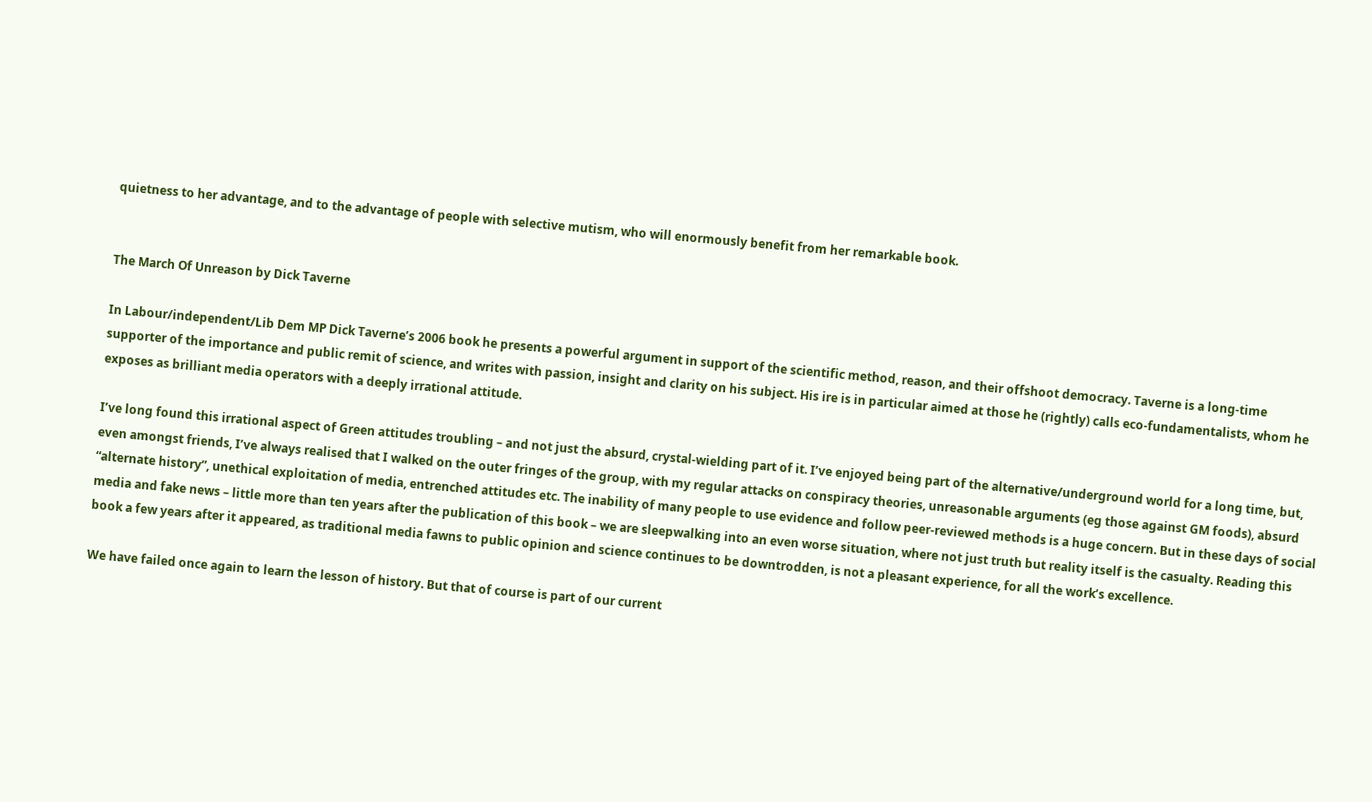quietness to her advantage, and to the advantage of people with selective mutism, who will enormously benefit from her remarkable book.


The March Of Unreason by Dick Taverne

In Labour/independent/Lib Dem MP Dick Taverne’s 2006 book he presents a powerful argument in support of the scientific method, reason, and their offshoot democracy. Taverne is a long-time supporter of the importance and public remit of science, and writes with passion, insight and clarity on his subject. His ire is in particular aimed at those he (rightly) calls eco-fundamentalists, whom he exposes as brilliant media operators with a deeply irrational attitude.

I’ve long found this irrational aspect of Green attitudes troubling – and not just the absurd, crystal-wielding part of it. I’ve enjoyed being part of the alternative/underground world for a long time, but, even amongst friends, I’ve always realised that I walked on the outer fringes of the group, with my regular attacks on conspiracy theories, unreasonable arguments (eg those against GM foods), absurd “alternate history”, unethical exploitation of media, entrenched attitudes etc. The inability of many people to use evidence and follow peer-reviewed methods is a huge concern. But in these days of social media and fake news – little more than ten years after the publication of this book – we are sleepwalking into an even worse situation, where not just truth but reality itself is the casualty. Reading this book a few years after it appeared, as traditional media fawns to public opinion and science continues to be downtrodden, is not a pleasant experience, for all the work’s excellence.

We have failed once again to learn the lesson of history. But that of course is part of our current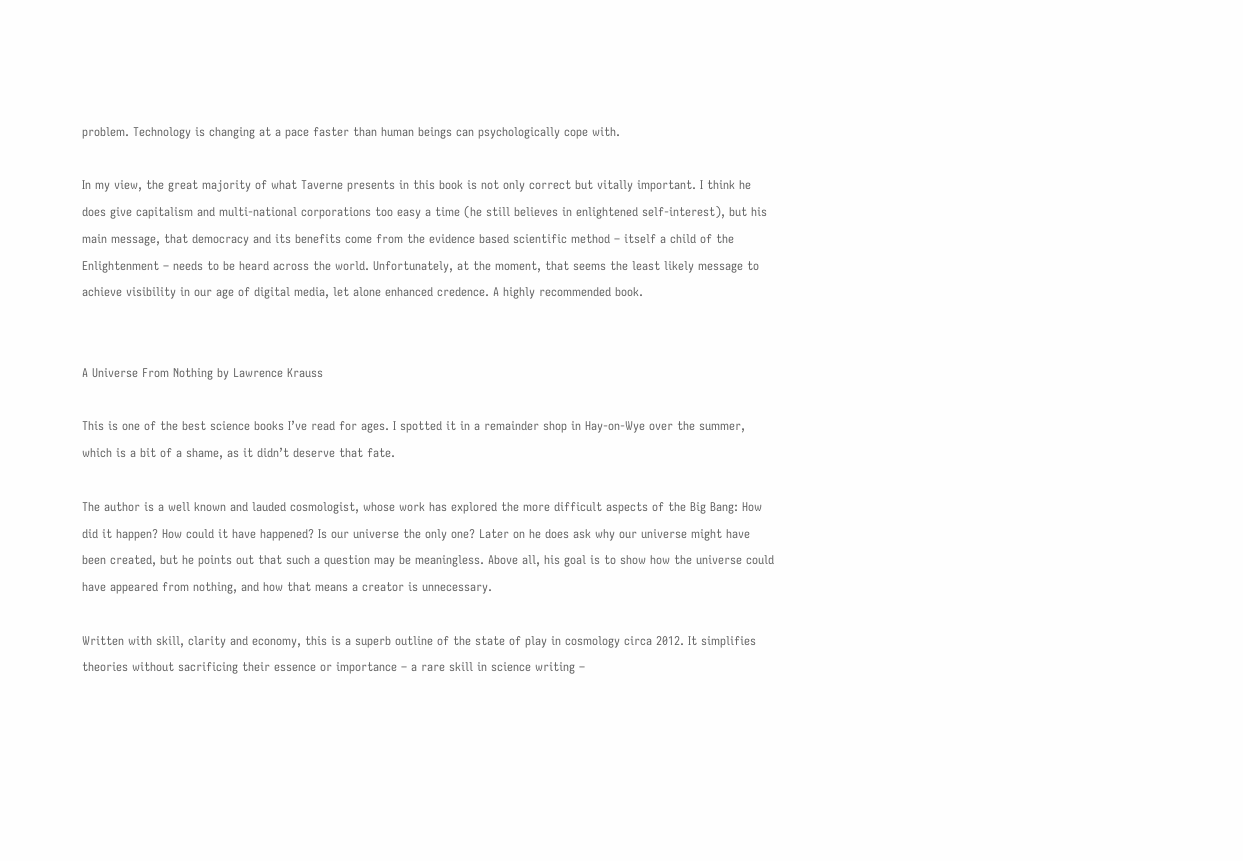problem. Technology is changing at a pace faster than human beings can psychologically cope with.

In my view, the great majority of what Taverne presents in this book is not only correct but vitally important. I think he does give capitalism and multi-national corporations too easy a time (he still believes in enlightened self-interest), but his main message, that democracy and its benefits come from the evidence based scientific method – itself a child of the Enlightenment – needs to be heard across the world. Unfortunately, at the moment, that seems the least likely message to achieve visibility in our age of digital media, let alone enhanced credence. A highly recommended book.


A Universe From Nothing by Lawrence Krauss

This is one of the best science books I’ve read for ages. I spotted it in a remainder shop in Hay-on-Wye over the summer, which is a bit of a shame, as it didn’t deserve that fate.

The author is a well known and lauded cosmologist, whose work has explored the more difficult aspects of the Big Bang: How did it happen? How could it have happened? Is our universe the only one? Later on he does ask why our universe might have been created, but he points out that such a question may be meaningless. Above all, his goal is to show how the universe could have appeared from nothing, and how that means a creator is unnecessary.

Written with skill, clarity and economy, this is a superb outline of the state of play in cosmology circa 2012. It simplifies theories without sacrificing their essence or importance – a rare skill in science writing –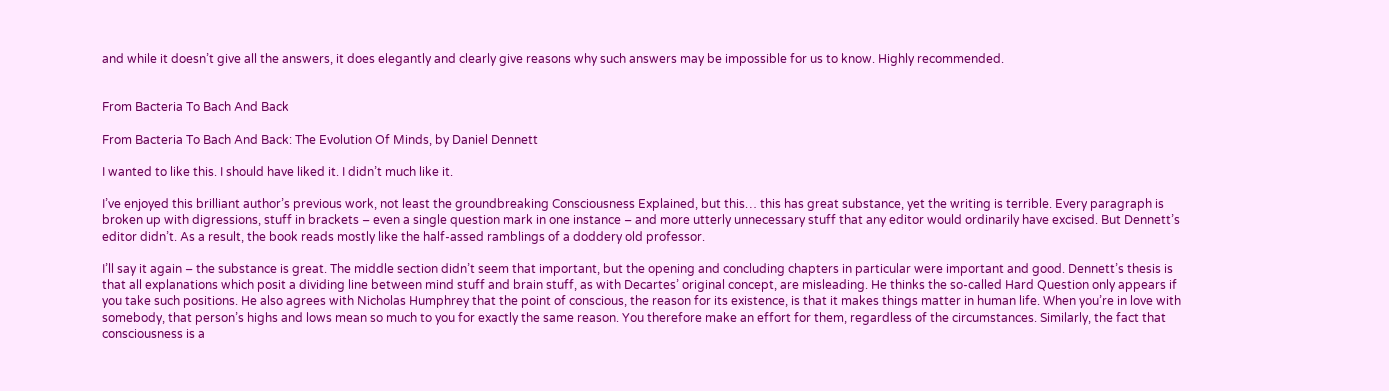and while it doesn’t give all the answers, it does elegantly and clearly give reasons why such answers may be impossible for us to know. Highly recommended.


From Bacteria To Bach And Back

From Bacteria To Bach And Back: The Evolution Of Minds, by Daniel Dennett

I wanted to like this. I should have liked it. I didn’t much like it.

I’ve enjoyed this brilliant author’s previous work, not least the groundbreaking Consciousness Explained, but this… this has great substance, yet the writing is terrible. Every paragraph is broken up with digressions, stuff in brackets – even a single question mark in one instance – and more utterly unnecessary stuff that any editor would ordinarily have excised. But Dennett’s editor didn’t. As a result, the book reads mostly like the half-assed ramblings of a doddery old professor.

I’ll say it again – the substance is great. The middle section didn’t seem that important, but the opening and concluding chapters in particular were important and good. Dennett’s thesis is that all explanations which posit a dividing line between mind stuff and brain stuff, as with Decartes’ original concept, are misleading. He thinks the so-called Hard Question only appears if you take such positions. He also agrees with Nicholas Humphrey that the point of conscious, the reason for its existence, is that it makes things matter in human life. When you’re in love with somebody, that person’s highs and lows mean so much to you for exactly the same reason. You therefore make an effort for them, regardless of the circumstances. Similarly, the fact that consciousness is a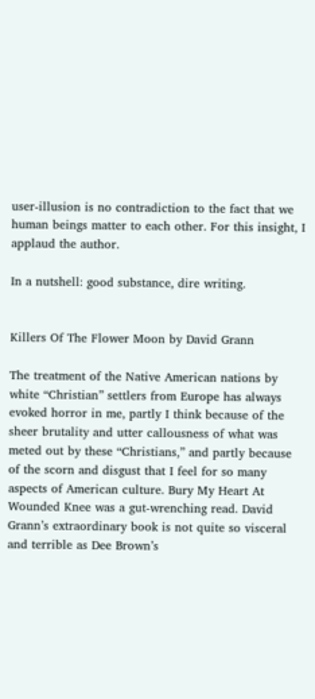user-illusion is no contradiction to the fact that we human beings matter to each other. For this insight, I applaud the author.

In a nutshell: good substance, dire writing.


Killers Of The Flower Moon by David Grann

The treatment of the Native American nations by white “Christian” settlers from Europe has always evoked horror in me, partly I think because of the sheer brutality and utter callousness of what was meted out by these “Christians,” and partly because of the scorn and disgust that I feel for so many aspects of American culture. Bury My Heart At Wounded Knee was a gut-wrenching read. David Grann’s extraordinary book is not quite so visceral and terrible as Dee Brown’s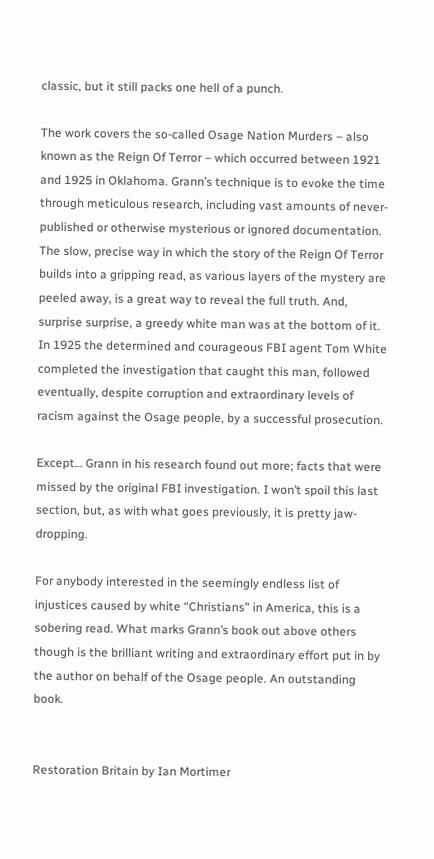classic, but it still packs one hell of a punch.

The work covers the so-called Osage Nation Murders – also known as the Reign Of Terror – which occurred between 1921 and 1925 in Oklahoma. Grann’s technique is to evoke the time through meticulous research, including vast amounts of never-published or otherwise mysterious or ignored documentation. The slow, precise way in which the story of the Reign Of Terror builds into a gripping read, as various layers of the mystery are peeled away, is a great way to reveal the full truth. And, surprise surprise, a greedy white man was at the bottom of it. In 1925 the determined and courageous FBI agent Tom White completed the investigation that caught this man, followed eventually, despite corruption and extraordinary levels of racism against the Osage people, by a successful prosecution.

Except… Grann in his research found out more; facts that were missed by the original FBI investigation. I won’t spoil this last section, but, as with what goes previously, it is pretty jaw-dropping.

For anybody interested in the seemingly endless list of injustices caused by white “Christians” in America, this is a sobering read. What marks Grann’s book out above others though is the brilliant writing and extraordinary effort put in by the author on behalf of the Osage people. An outstanding book.


Restoration Britain by Ian Mortimer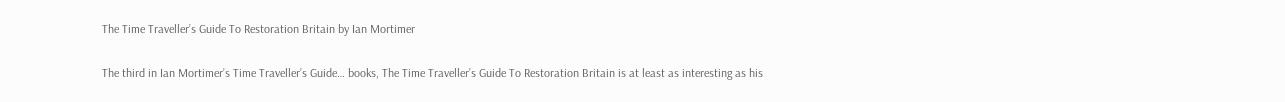The Time Traveller’s Guide To Restoration Britain by Ian Mortimer

The third in Ian Mortimer’s Time Traveller’s Guide… books, The Time Traveller’s Guide To Restoration Britain is at least as interesting as his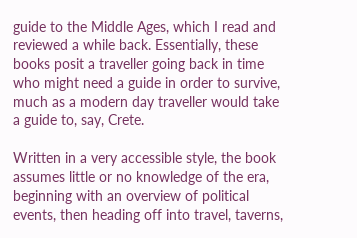guide to the Middle Ages, which I read and reviewed a while back. Essentially, these books posit a traveller going back in time who might need a guide in order to survive, much as a modern day traveller would take a guide to, say, Crete.

Written in a very accessible style, the book assumes little or no knowledge of the era, beginning with an overview of political events, then heading off into travel, taverns,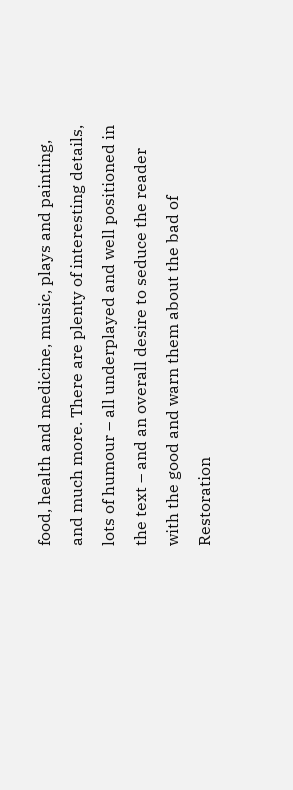food, health and medicine, music, plays and painting, and much more. There are plenty of interesting details, lots of humour – all underplayed and well positioned in the text – and an overall desire to seduce the reader with the good and warn them about the bad of Restoration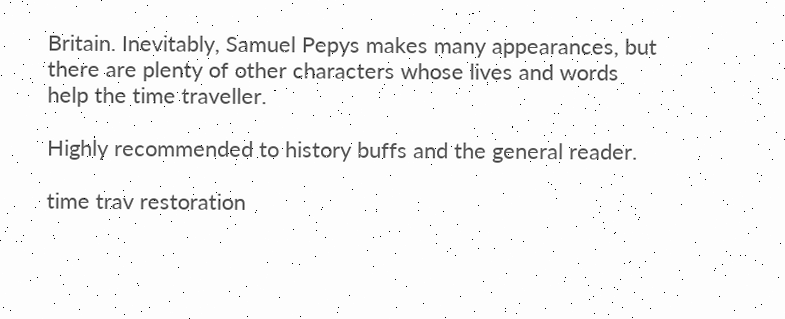Britain. Inevitably, Samuel Pepys makes many appearances, but there are plenty of other characters whose lives and words help the time traveller.

Highly recommended to history buffs and the general reader.

time trav restoration